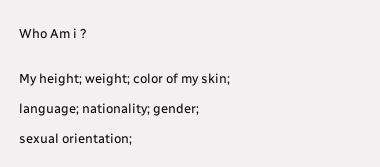Who Am i ?


My height; weight; color of my skin;

language; nationality; gender;

sexual orientation;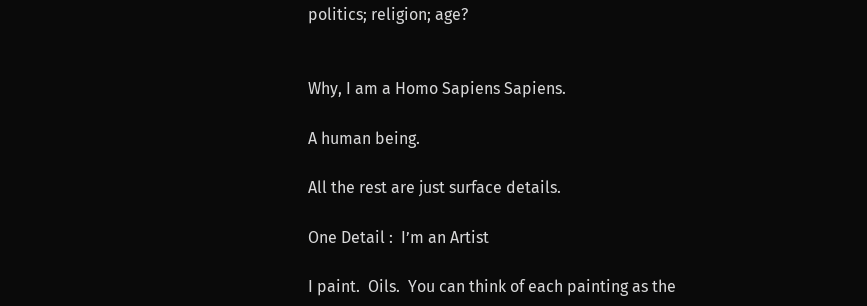politics; religion; age?


Why, I am a Homo Sapiens Sapiens.

A human being.

All the rest are just surface details.

One Detail :  I’m an Artist

I paint.  Oils.  You can think of each painting as the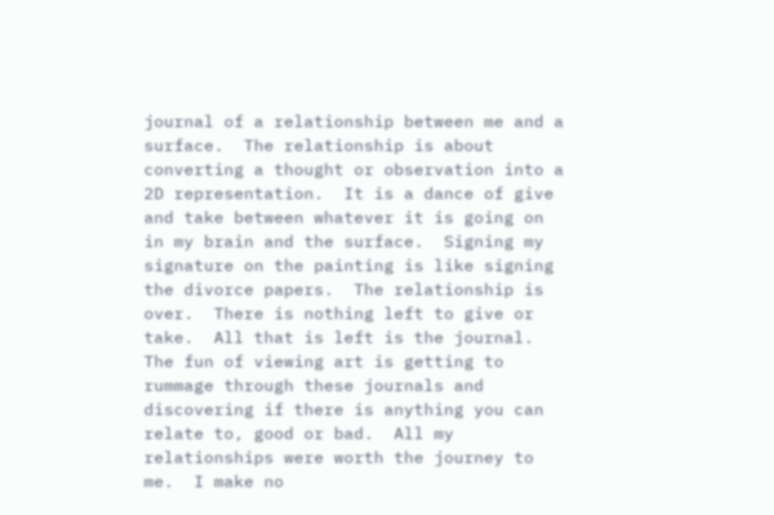journal of a relationship between me and a surface.  The relationship is about converting a thought or observation into a 2D representation.  It is a dance of give and take between whatever it is going on in my brain and the surface.  Signing my signature on the painting is like signing the divorce papers.  The relationship is over.  There is nothing left to give or take.  All that is left is the journal.  The fun of viewing art is getting to rummage through these journals and discovering if there is anything you can relate to, good or bad.  All my relationships were worth the journey to me.  I make no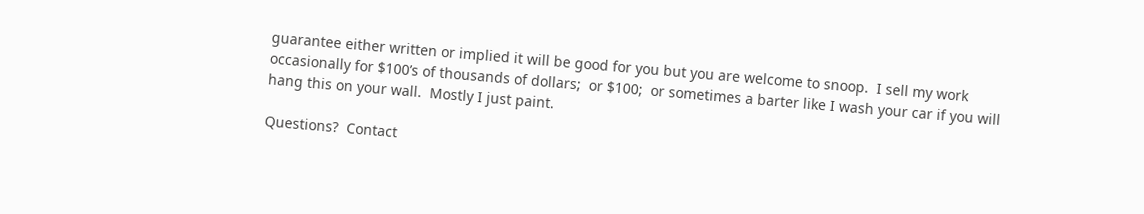guarantee either written or implied it will be good for you but you are welcome to snoop.  I sell my work occasionally for $100’s of thousands of dollars;  or $100;  or sometimes a barter like I wash your car if you will hang this on your wall.  Mostly I just paint.

Questions?  Contact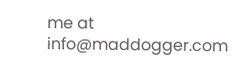me at  info@maddogger.com